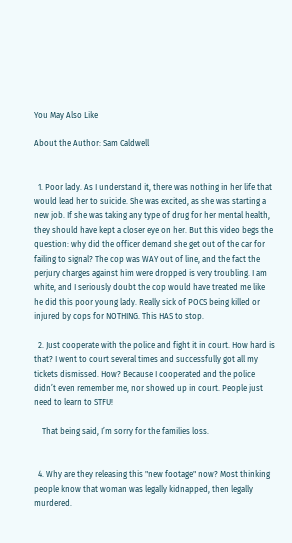You May Also Like

About the Author: Sam Caldwell


  1. Poor lady. As I understand it, there was nothing in her life that would lead her to suicide. She was excited, as she was starting a new job. If she was taking any type of drug for her mental health, they should have kept a closer eye on her. But this video begs the question: why did the officer demand she get out of the car for failing to signal? The cop was WAY out of line, and the fact the perjury charges against him were dropped is very troubling. I am white, and I seriously doubt the cop would have treated me like he did this poor young lady. Really sick of POCS being killed or injured by cops for NOTHING. This HAS to stop.

  2. Just cooperate with the police and fight it in court. How hard is that? I went to court several times and successfully got all my tickets dismissed. How? Because I cooperated and the police didn’t even remember me, nor showed up in court. People just need to learn to STFU!

    That being said, I’m sorry for the families loss.


  4. Why are they releasing this "new footage" now? Most thinking people know that woman was legally kidnapped, then legally murdered.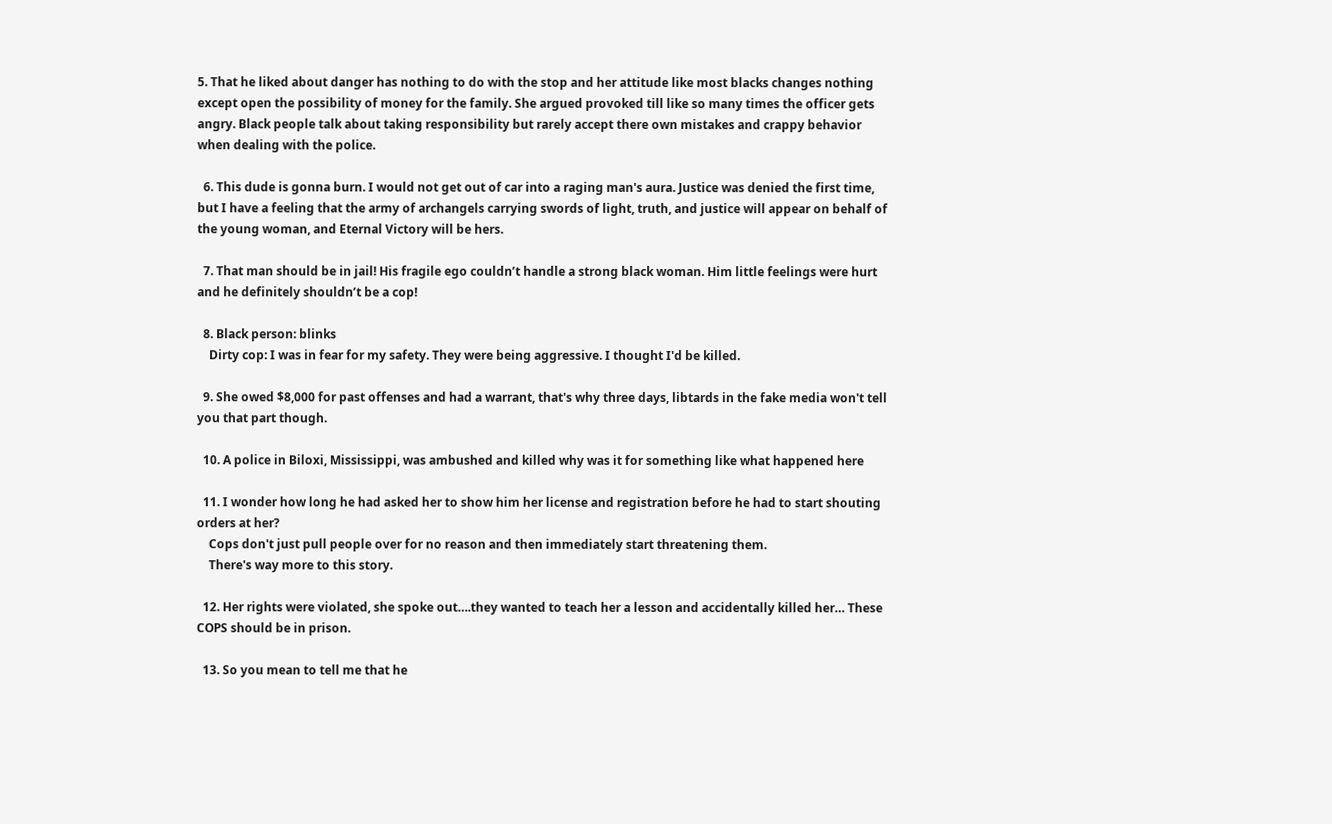5. That he liked about danger has nothing to do with the stop and her attitude like most blacks changes nothing except open the possibility of money for the family. She argued provoked till like so many times the officer gets angry. Black people talk about taking responsibility but rarely accept there own mistakes and crappy behavior when dealing with the police.

  6. This dude is gonna burn. I would not get out of car into a raging man's aura. Justice was denied the first time, but I have a feeling that the army of archangels carrying swords of light, truth, and justice will appear on behalf of the young woman, and Eternal Victory will be hers.

  7. That man should be in jail! His fragile ego couldn’t handle a strong black woman. Him little feelings were hurt and he definitely shouldn’t be a cop!

  8. Black person: blinks
    Dirty cop: I was in fear for my safety. They were being aggressive. I thought I'd be killed.

  9. She owed $8,000 for past offenses and had a warrant, that's why three days, libtards in the fake media won't tell you that part though.

  10. A police in Biloxi, Mississippi, was ambushed and killed why was it for something like what happened here

  11. I wonder how long he had asked her to show him her license and registration before he had to start shouting orders at her?
    Cops don't just pull people over for no reason and then immediately start threatening them.
    There's way more to this story.

  12. Her rights were violated, she spoke out….they wanted to teach her a lesson and accidentally killed her… These COPS should be in prison.

  13. So you mean to tell me that he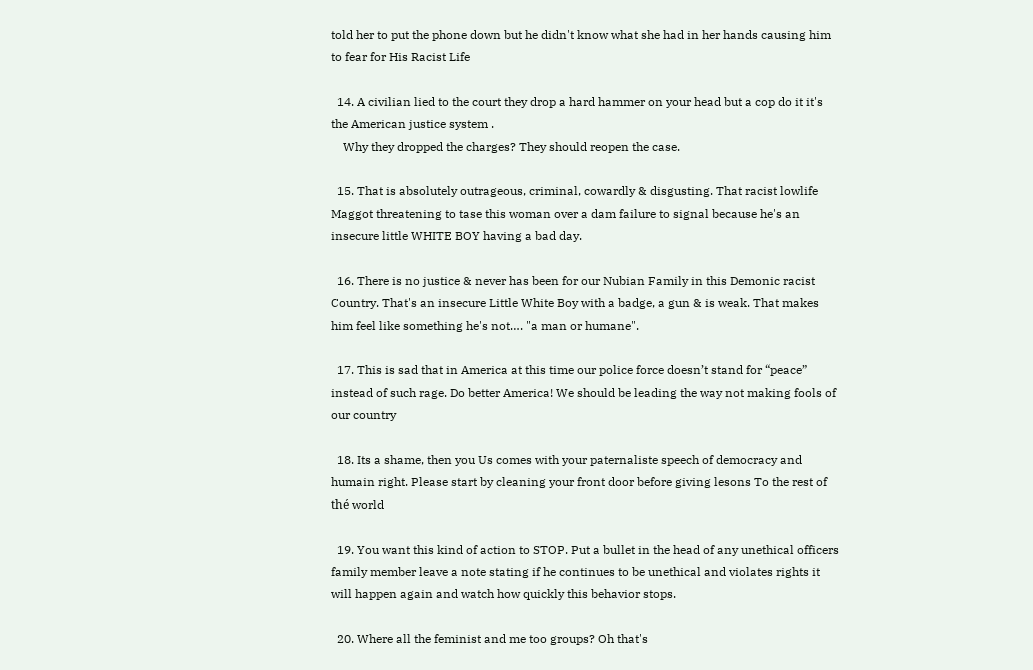told her to put the phone down but he didn't know what she had in her hands causing him to fear for His Racist Life

  14. A civilian lied to the court they drop a hard hammer on your head but a cop do it it's the American justice system .
    Why they dropped the charges? They should reopen the case.

  15. That is absolutely outrageous, criminal, cowardly & disgusting. That racist lowlife Maggot threatening to tase this woman over a dam failure to signal because he's an insecure little WHITE BOY having a bad day.

  16. There is no justice & never has been for our Nubian Family in this Demonic racist Country. That's an insecure Little White Boy with a badge, a gun & is weak. That makes him feel like something he's not…. "a man or humane".

  17. This is sad that in America at this time our police force doesn’t stand for “peace” instead of such rage. Do better America! We should be leading the way not making fools of our country

  18. Its a shame, then you Us comes with your paternaliste speech of democracy and humain right. Please start by cleaning your front door before giving lesons To the rest of thé world

  19. You want this kind of action to STOP. Put a bullet in the head of any unethical officers family member leave a note stating if he continues to be unethical and violates rights it will happen again and watch how quickly this behavior stops.

  20. Where all the feminist and me too groups? Oh that's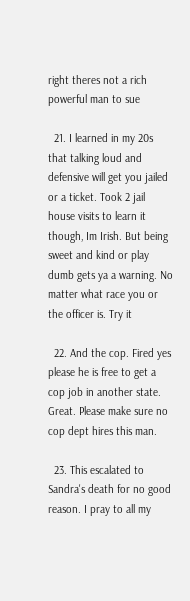right theres not a rich powerful man to sue

  21. I learned in my 20s that talking loud and defensive will get you jailed or a ticket. Took 2 jail house visits to learn it though, Im Irish. But being sweet and kind or play dumb gets ya a warning. No matter what race you or the officer is. Try it

  22. And the cop. Fired yes please he is free to get a cop job in another state. Great. Please make sure no cop dept hires this man.

  23. This escalated to Sandra's death for no good reason. I pray to all my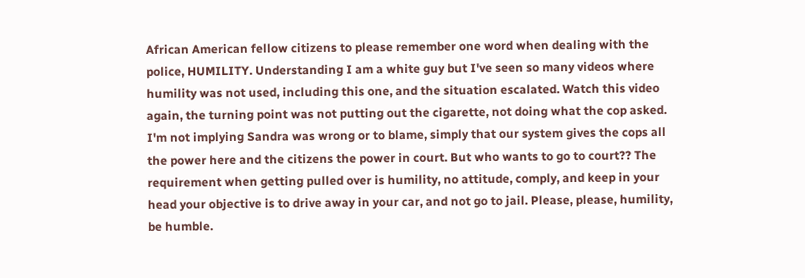African American fellow citizens to please remember one word when dealing with the police, HUMILITY. Understanding I am a white guy but I've seen so many videos where humility was not used, including this one, and the situation escalated. Watch this video again, the turning point was not putting out the cigarette, not doing what the cop asked. I'm not implying Sandra was wrong or to blame, simply that our system gives the cops all the power here and the citizens the power in court. But who wants to go to court?? The requirement when getting pulled over is humility, no attitude, comply, and keep in your head your objective is to drive away in your car, and not go to jail. Please, please, humility, be humble.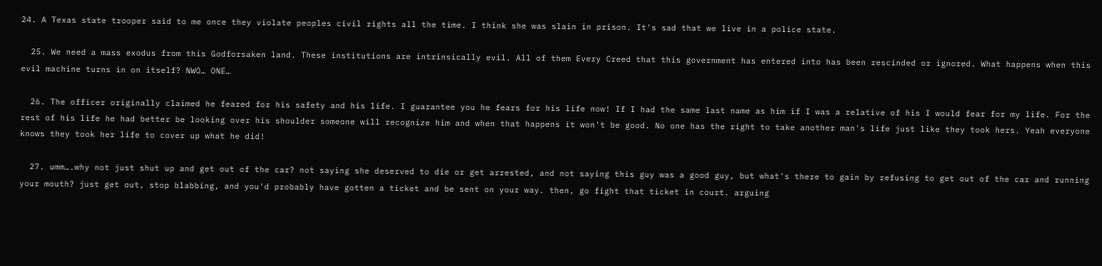24. A Texas state trooper said to me once they violate peoples civil rights all the time. I think she was slain in prison. It's sad that we live in a police state.

  25. We need a mass exodus from this Godforsaken land. These institutions are intrinsically evil. All of them Every Creed that this government has entered into has been rescinded or ignored. What happens when this evil machine turns in on itself? NWO… ONE…

  26. The officer originally claimed he feared for his safety and his life. I guarantee you he fears for his life now! If I had the same last name as him if I was a relative of his I would fear for my life. For the rest of his life he had better be looking over his shoulder someone will recognize him and when that happens it won't be good. No one has the right to take another man's life just like they took hers. Yeah everyone knows they took her life to cover up what he did!

  27. umm….why not just shut up and get out of the car? not saying she deserved to die or get arrested, and not saying this guy was a good guy, but what's there to gain by refusing to get out of the car and running your mouth? just get out, stop blabbing, and you'd probably have gotten a ticket and be sent on your way. then, go fight that ticket in court. arguing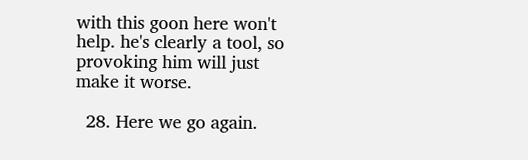with this goon here won't help. he's clearly a tool, so provoking him will just make it worse.

  28. Here we go again.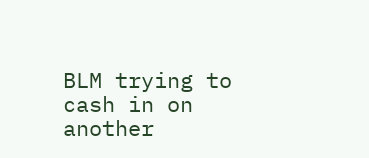BLM trying to cash in on another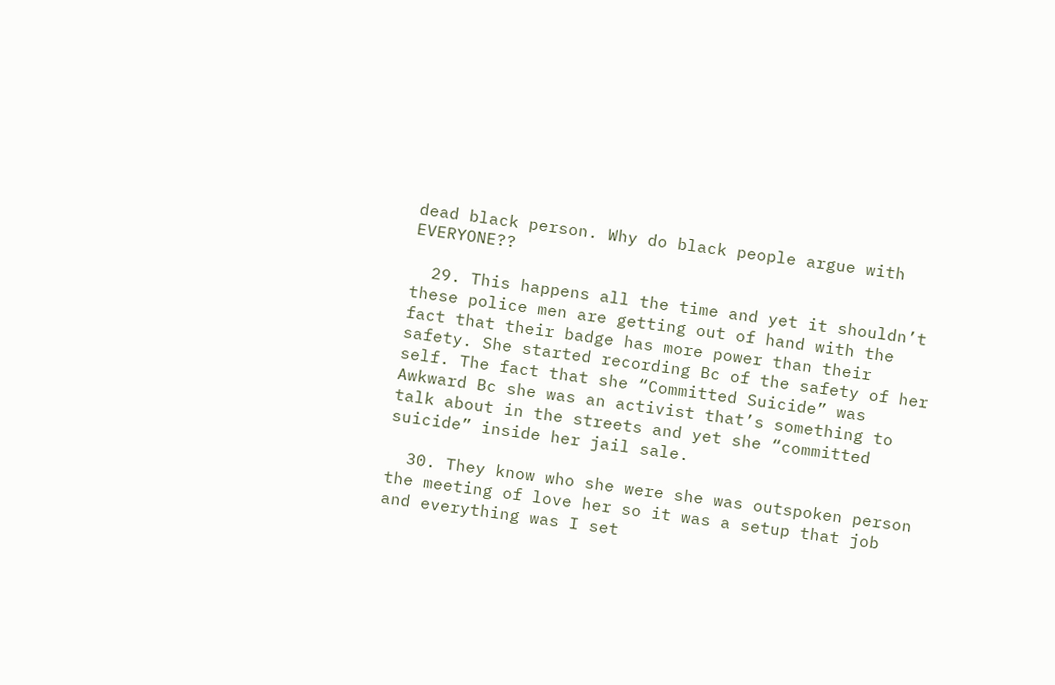dead black person. Why do black people argue with EVERYONE??

  29. This happens all the time and yet it shouldn’t these police men are getting out of hand with the fact that their badge has more power than their safety. She started recording Bc of the safety of her self. The fact that she “Committed Suicide” was Awkward Bc she was an activist that’s something to talk about in the streets and yet she “committed suicide” inside her jail sale.

  30. They know who she were she was outspoken person the meeting of love her so it was a setup that job and everything was I set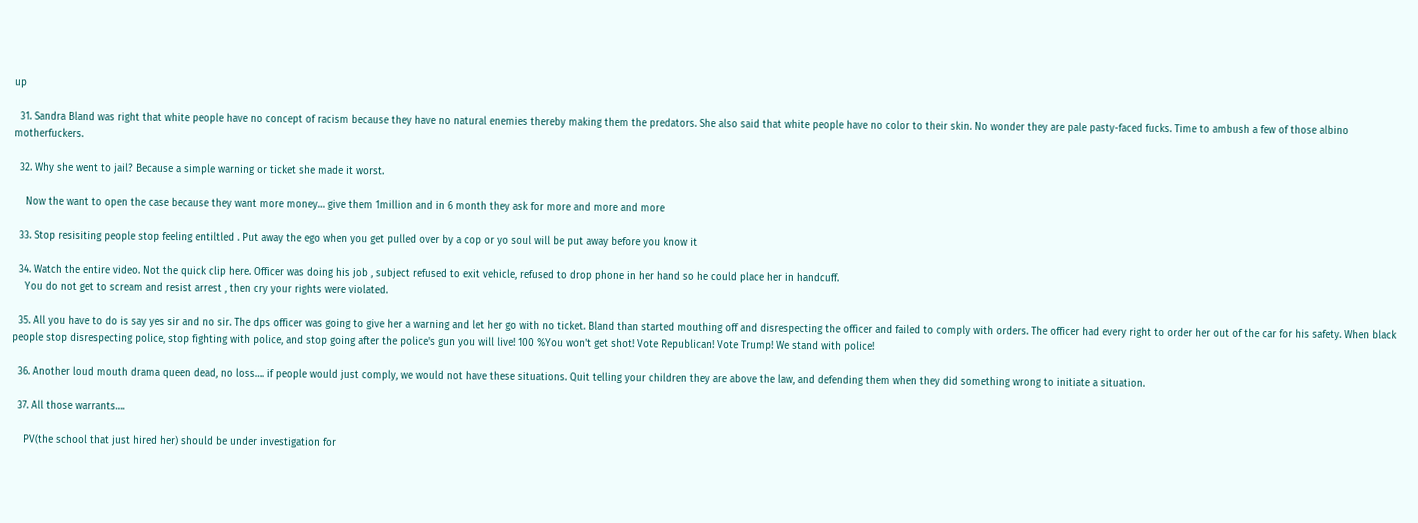up

  31. Sandra Bland was right that white people have no concept of racism because they have no natural enemies thereby making them the predators. She also said that white people have no color to their skin. No wonder they are pale pasty-faced fucks. Time to ambush a few of those albino motherfuckers.

  32. Why she went to jail? Because a simple warning or ticket she made it worst.

    Now the want to open the case because they want more money… give them 1million and in 6 month they ask for more and more and more

  33. Stop resisiting people stop feeling entiltled . Put away the ego when you get pulled over by a cop or yo soul will be put away before you know it

  34. Watch the entire video. Not the quick clip here. Officer was doing his job , subject refused to exit vehicle, refused to drop phone in her hand so he could place her in handcuff.
    You do not get to scream and resist arrest , then cry your rights were violated.

  35. All you have to do is say yes sir and no sir. The dps officer was going to give her a warning and let her go with no ticket. Bland than started mouthing off and disrespecting the officer and failed to comply with orders. The officer had every right to order her out of the car for his safety. When black people stop disrespecting police, stop fighting with police, and stop going after the police's gun you will live! 100 %You won't get shot! Vote Republican! Vote Trump! We stand with police!

  36. Another loud mouth drama queen dead, no loss…. if people would just comply, we would not have these situations. Quit telling your children they are above the law, and defending them when they did something wrong to initiate a situation.

  37. All those warrants….

    PV(the school that just hired her) should be under investigation for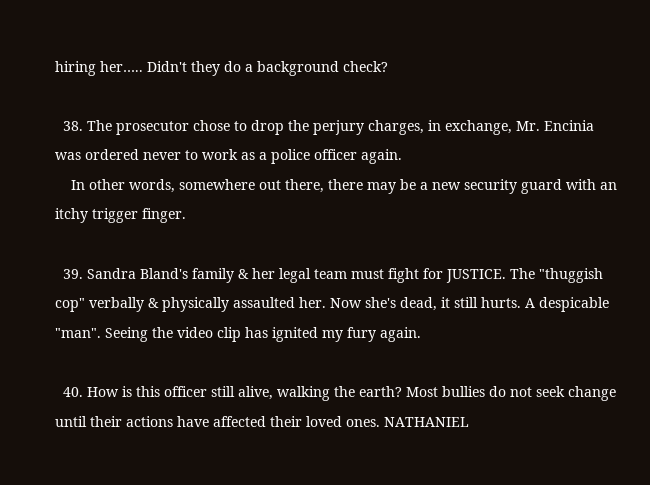hiring her….. Didn't they do a background check?

  38. The prosecutor chose to drop the perjury charges, in exchange, Mr. Encinia was ordered never to work as a police officer again.
    In other words, somewhere out there, there may be a new security guard with an itchy trigger finger.

  39. Sandra Bland's family & her legal team must fight for JUSTICE. The "thuggish cop" verbally & physically assaulted her. Now she's dead, it still hurts. A despicable "man". Seeing the video clip has ignited my fury again.

  40. How is this officer still alive, walking the earth? Most bullies do not seek change until their actions have affected their loved ones. NATHANIEL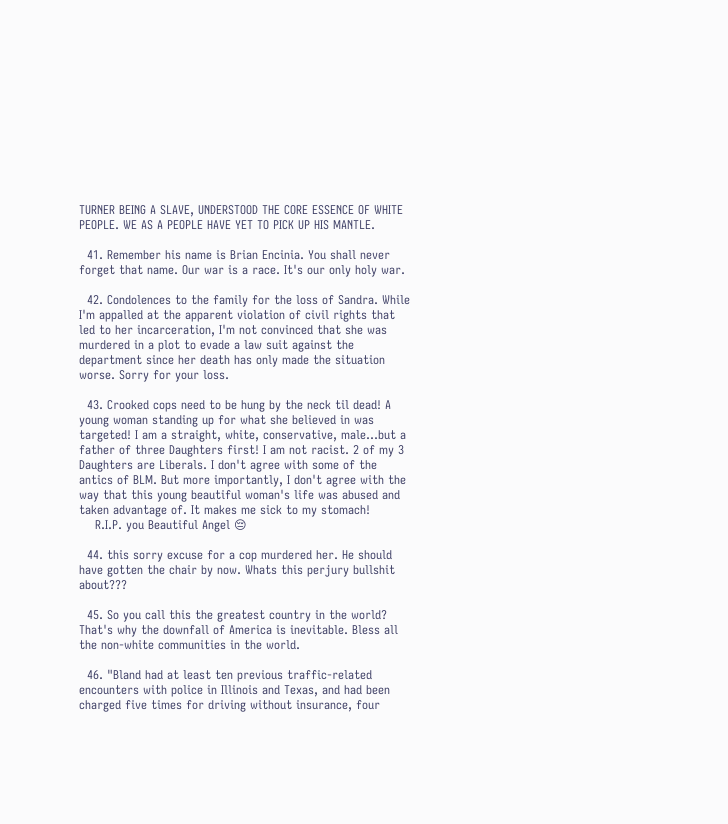TURNER BEING A SLAVE, UNDERSTOOD THE CORE ESSENCE OF WHITE PEOPLE. WE AS A PEOPLE HAVE YET TO PICK UP HIS MANTLE.

  41. Remember his name is Brian Encinia. You shall never forget that name. Our war is a race. It's our only holy war.

  42. Condolences to the family for the loss of Sandra. While I'm appalled at the apparent violation of civil rights that led to her incarceration, I'm not convinced that she was murdered in a plot to evade a law suit against the department since her death has only made the situation worse. Sorry for your loss.

  43. Crooked cops need to be hung by the neck til dead! A young woman standing up for what she believed in was targeted! I am a straight, white, conservative, male…but a father of three Daughters first! I am not racist. 2 of my 3 Daughters are Liberals. I don't agree with some of the antics of BLM. But more importantly, I don't agree with the way that this young beautiful woman's life was abused and taken advantage of. It makes me sick to my stomach!
    R.I.P. you Beautiful Angel 😔

  44. this sorry excuse for a cop murdered her. He should have gotten the chair by now. Whats this perjury bullshit about???

  45. So you call this the greatest country in the world? That's why the downfall of America is inevitable. Bless all the non-white communities in the world.

  46. "Bland had at least ten previous traffic-related encounters with police in Illinois and Texas, and had been charged five times for driving without insurance, four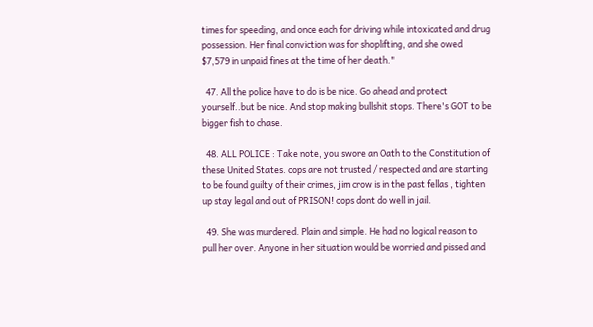times for speeding, and once each for driving while intoxicated and drug possession. Her final conviction was for shoplifting, and she owed $7,579 in unpaid fines at the time of her death."

  47. All the police have to do is be nice. Go ahead and protect yourself..but be nice. And stop making bullshit stops. There's GOT to be bigger fish to chase.

  48. ALL POLICE : Take note, you swore an Oath to the Constitution of these United States. cops are not trusted / respected and are starting to be found guilty of their crimes, jim crow is in the past fellas , tighten up stay legal and out of PRISON! cops dont do well in jail.

  49. She was murdered. Plain and simple. He had no logical reason to pull her over. Anyone in her situation would be worried and pissed and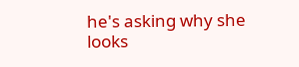he's asking why she looks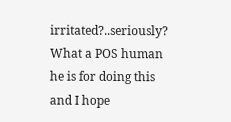irritated?..seriously? What a POS human he is for doing this and I hope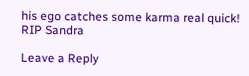his ego catches some karma real quick! RIP Sandra

Leave a Reply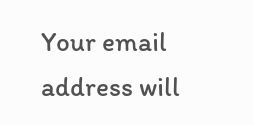Your email address will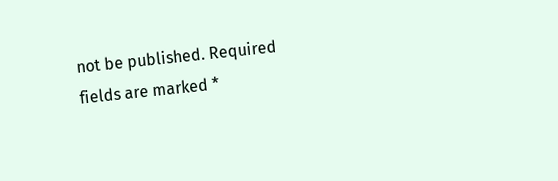not be published. Required fields are marked *